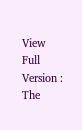View Full Version : The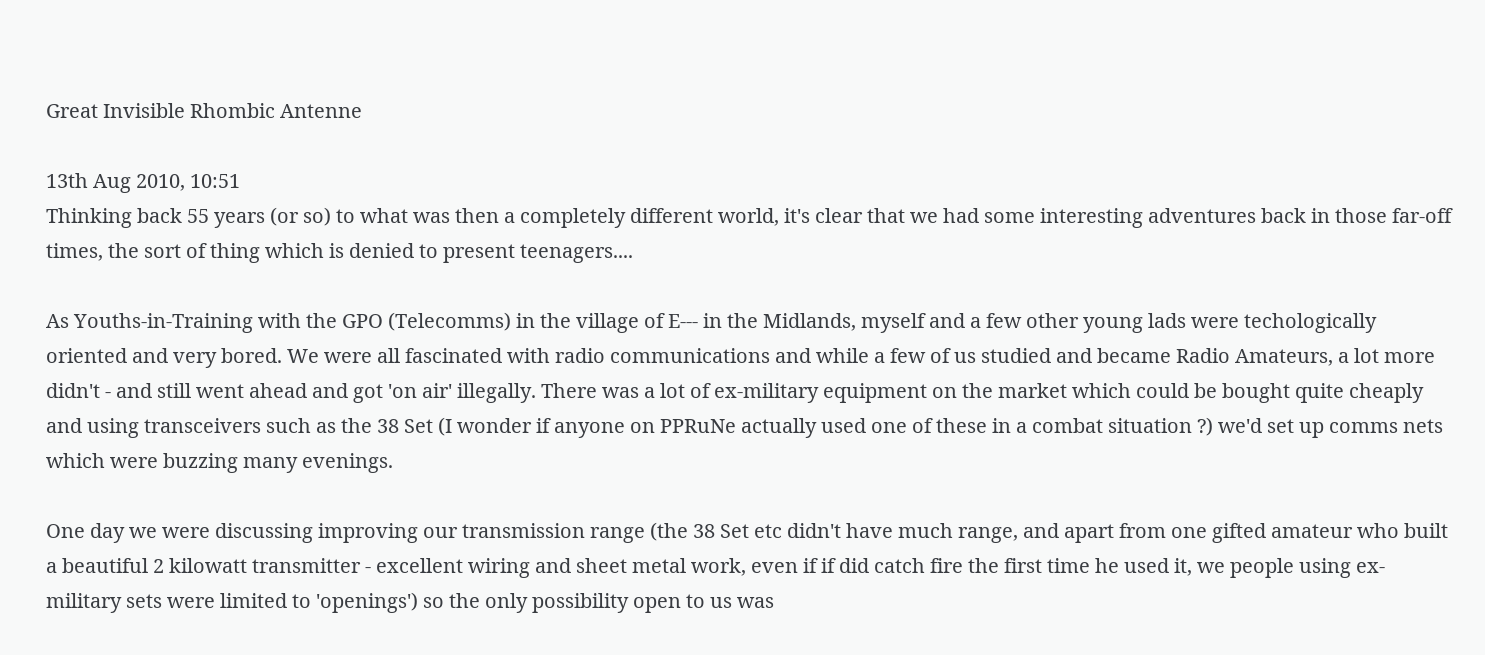Great Invisible Rhombic Antenne

13th Aug 2010, 10:51
Thinking back 55 years (or so) to what was then a completely different world, it's clear that we had some interesting adventures back in those far-off times, the sort of thing which is denied to present teenagers....

As Youths-in-Training with the GPO (Telecomms) in the village of E--- in the Midlands, myself and a few other young lads were techologically oriented and very bored. We were all fascinated with radio communications and while a few of us studied and became Radio Amateurs, a lot more didn't - and still went ahead and got 'on air' illegally. There was a lot of ex-military equipment on the market which could be bought quite cheaply and using transceivers such as the 38 Set (I wonder if anyone on PPRuNe actually used one of these in a combat situation ?) we'd set up comms nets which were buzzing many evenings.

One day we were discussing improving our transmission range (the 38 Set etc didn't have much range, and apart from one gifted amateur who built a beautiful 2 kilowatt transmitter - excellent wiring and sheet metal work, even if if did catch fire the first time he used it, we people using ex-military sets were limited to 'openings') so the only possibility open to us was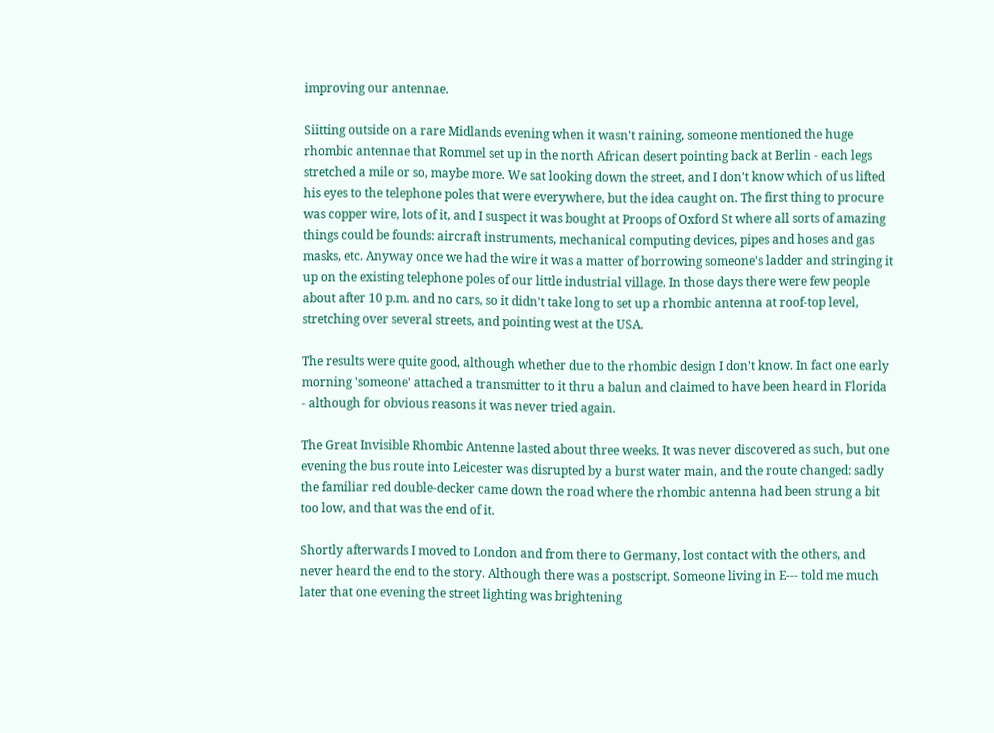improving our antennae.

Siitting outside on a rare Midlands evening when it wasn't raining, someone mentioned the huge rhombic antennae that Rommel set up in the north African desert pointing back at Berlin - each legs stretched a mile or so, maybe more. We sat looking down the street, and I don't know which of us lifted his eyes to the telephone poles that were everywhere, but the idea caught on. The first thing to procure was copper wire, lots of it, and I suspect it was bought at Proops of Oxford St where all sorts of amazing things could be founds: aircraft instruments, mechanical computing devices, pipes and hoses and gas masks, etc. Anyway once we had the wire it was a matter of borrowing someone's ladder and stringing it up on the existing telephone poles of our little industrial village. In those days there were few people about after 10 p.m. and no cars, so it didn't take long to set up a rhombic antenna at roof-top level, stretching over several streets, and pointing west at the USA.

The results were quite good, although whether due to the rhombic design I don't know. In fact one early morning 'someone' attached a transmitter to it thru a balun and claimed to have been heard in Florida - although for obvious reasons it was never tried again.

The Great Invisible Rhombic Antenne lasted about three weeks. It was never discovered as such, but one evening the bus route into Leicester was disrupted by a burst water main, and the route changed: sadly the familiar red double-decker came down the road where the rhombic antenna had been strung a bit too low, and that was the end of it.

Shortly afterwards I moved to London and from there to Germany, lost contact with the others, and never heard the end to the story. Although there was a postscript. Someone living in E--- told me much later that one evening the street lighting was brightening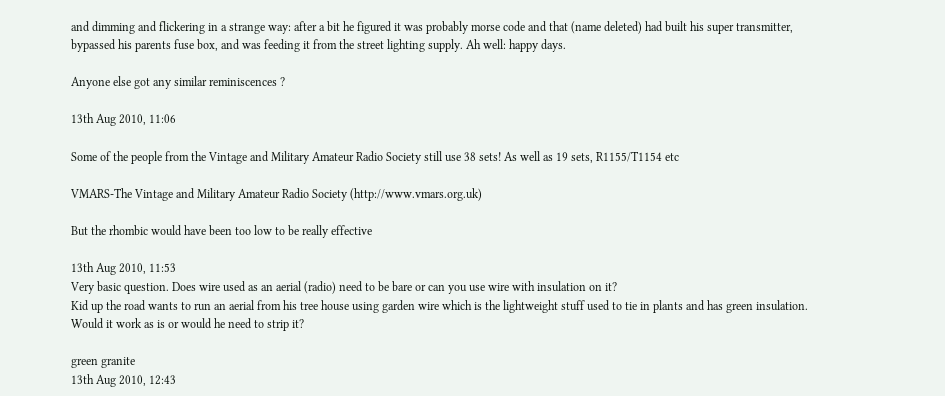and dimming and flickering in a strange way: after a bit he figured it was probably morse code and that (name deleted) had built his super transmitter, bypassed his parents fuse box, and was feeding it from the street lighting supply. Ah well: happy days.

Anyone else got any similar reminiscences ?

13th Aug 2010, 11:06

Some of the people from the Vintage and Military Amateur Radio Society still use 38 sets! As well as 19 sets, R1155/T1154 etc

VMARS-The Vintage and Military Amateur Radio Society (http://www.vmars.org.uk)

But the rhombic would have been too low to be really effective

13th Aug 2010, 11:53
Very basic question. Does wire used as an aerial (radio) need to be bare or can you use wire with insulation on it?
Kid up the road wants to run an aerial from his tree house using garden wire which is the lightweight stuff used to tie in plants and has green insulation. Would it work as is or would he need to strip it?

green granite
13th Aug 2010, 12:43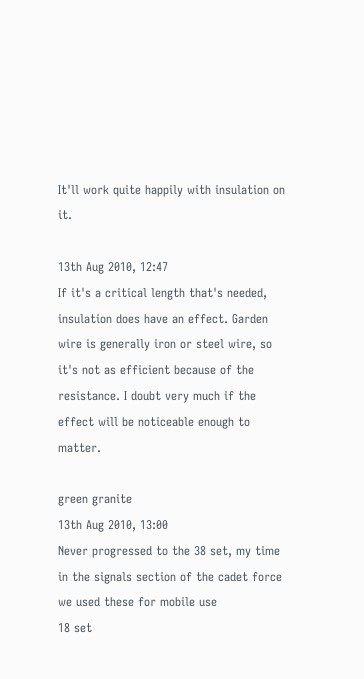It'll work quite happily with insulation on it.

13th Aug 2010, 12:47
If it's a critical length that's needed, insulation does have an effect. Garden wire is generally iron or steel wire, so it's not as efficient because of the resistance. I doubt very much if the effect will be noticeable enough to matter.

green granite
13th Aug 2010, 13:00
Never progressed to the 38 set, my time in the signals section of the cadet force we used these for mobile use
18 set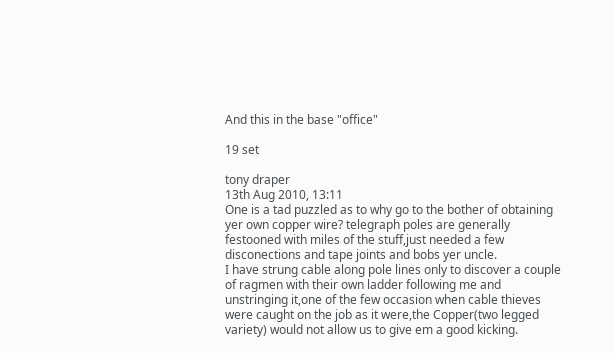And this in the base "office"

19 set

tony draper
13th Aug 2010, 13:11
One is a tad puzzled as to why go to the bother of obtaining yer own copper wire? telegraph poles are generally festooned with miles of the stuff,just needed a few disconections and tape joints and bobs yer uncle.
I have strung cable along pole lines only to discover a couple of ragmen with their own ladder following me and unstringing it,one of the few occasion when cable thieves were caught on the job as it were,the Copper(two legged variety) would not allow us to give em a good kicking.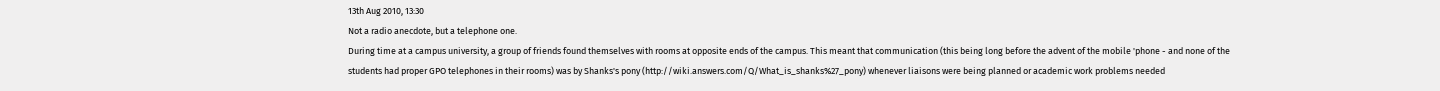13th Aug 2010, 13:30
Not a radio anecdote, but a telephone one.
During time at a campus university, a group of friends found themselves with rooms at opposite ends of the campus. This meant that communication (this being long before the advent of the mobile 'phone - and none of the students had proper GPO telephones in their rooms) was by Shanks's pony (http://wiki.answers.com/Q/What_is_shanks%27_pony) whenever liaisons were being planned or academic work problems needed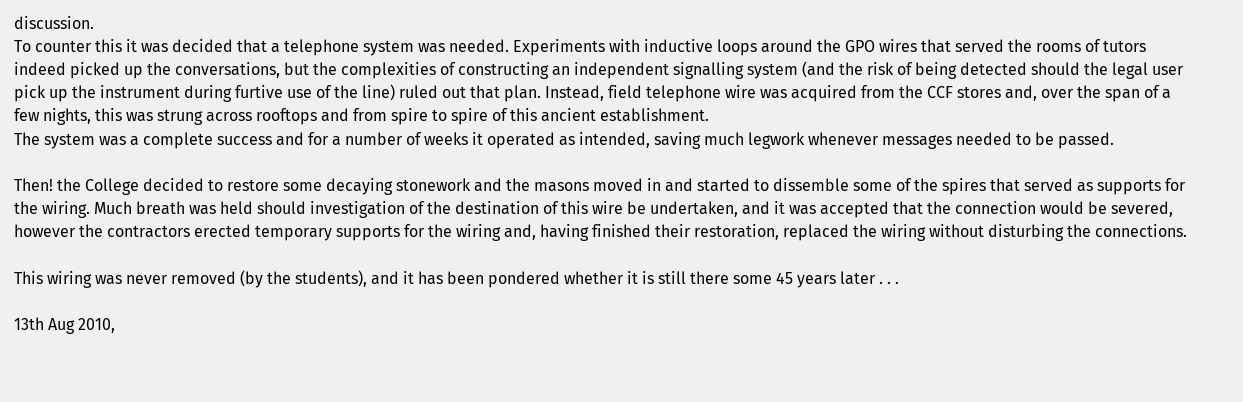discussion.
To counter this it was decided that a telephone system was needed. Experiments with inductive loops around the GPO wires that served the rooms of tutors indeed picked up the conversations, but the complexities of constructing an independent signalling system (and the risk of being detected should the legal user pick up the instrument during furtive use of the line) ruled out that plan. Instead, field telephone wire was acquired from the CCF stores and, over the span of a few nights, this was strung across rooftops and from spire to spire of this ancient establishment.
The system was a complete success and for a number of weeks it operated as intended, saving much legwork whenever messages needed to be passed.

Then! the College decided to restore some decaying stonework and the masons moved in and started to dissemble some of the spires that served as supports for the wiring. Much breath was held should investigation of the destination of this wire be undertaken, and it was accepted that the connection would be severed, however the contractors erected temporary supports for the wiring and, having finished their restoration, replaced the wiring without disturbing the connections.

This wiring was never removed (by the students), and it has been pondered whether it is still there some 45 years later . . .

13th Aug 2010,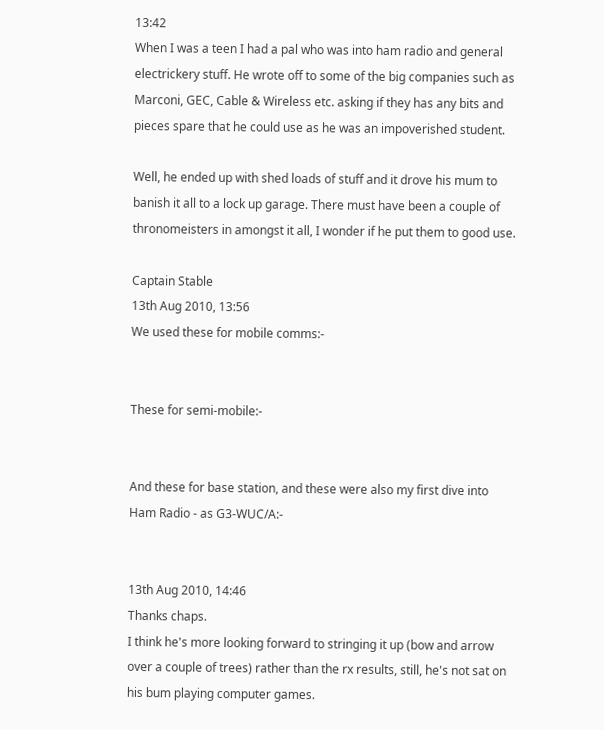13:42
When I was a teen I had a pal who was into ham radio and general electrickery stuff. He wrote off to some of the big companies such as Marconi, GEC, Cable & Wireless etc. asking if they has any bits and pieces spare that he could use as he was an impoverished student.

Well, he ended up with shed loads of stuff and it drove his mum to banish it all to a lock up garage. There must have been a couple of thronomeisters in amongst it all, I wonder if he put them to good use.

Captain Stable
13th Aug 2010, 13:56
We used these for mobile comms:-


These for semi-mobile:-


And these for base station, and these were also my first dive into Ham Radio - as G3-WUC/A:-


13th Aug 2010, 14:46
Thanks chaps.
I think he's more looking forward to stringing it up (bow and arrow over a couple of trees) rather than the rx results, still, he's not sat on his bum playing computer games.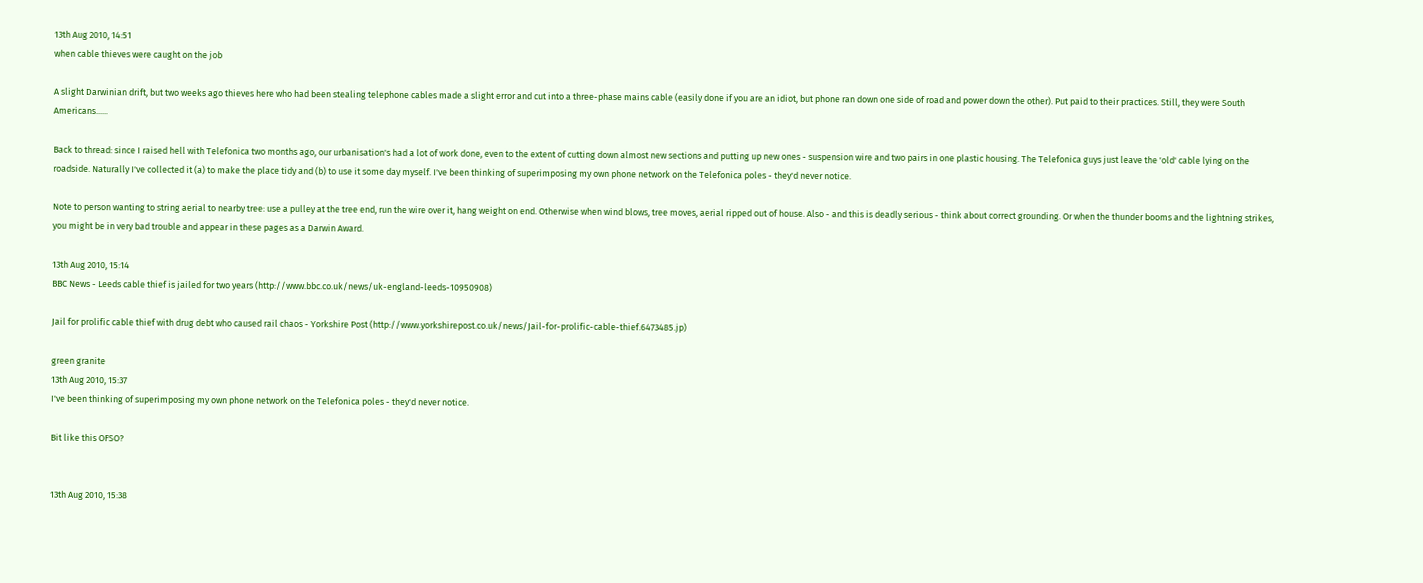13th Aug 2010, 14:51
when cable thieves were caught on the job

A slight Darwinian drift, but two weeks ago thieves here who had been stealing telephone cables made a slight error and cut into a three-phase mains cable (easily done if you are an idiot, but phone ran down one side of road and power down the other). Put paid to their practices. Still, they were South Americans......

Back to thread: since I raised hell with Telefonica two months ago, our urbanisation's had a lot of work done, even to the extent of cutting down almost new sections and putting up new ones - suspension wire and two pairs in one plastic housing. The Telefonica guys just leave the 'old' cable lying on the roadside. Naturally I've collected it (a) to make the place tidy and (b) to use it some day myself. I've been thinking of superimposing my own phone network on the Telefonica poles - they'd never notice.

Note to person wanting to string aerial to nearby tree: use a pulley at the tree end, run the wire over it, hang weight on end. Otherwise when wind blows, tree moves, aerial ripped out of house. Also - and this is deadly serious - think about correct grounding. Or when the thunder booms and the lightning strikes, you might be in very bad trouble and appear in these pages as a Darwin Award.

13th Aug 2010, 15:14
BBC News - Leeds cable thief is jailed for two years (http://www.bbc.co.uk/news/uk-england-leeds-10950908)

Jail for prolific cable thief with drug debt who caused rail chaos - Yorkshire Post (http://www.yorkshirepost.co.uk/news/Jail-for-prolific-cable-thief.6473485.jp)

green granite
13th Aug 2010, 15:37
I've been thinking of superimposing my own phone network on the Telefonica poles - they'd never notice.

Bit like this OFSO?


13th Aug 2010, 15:38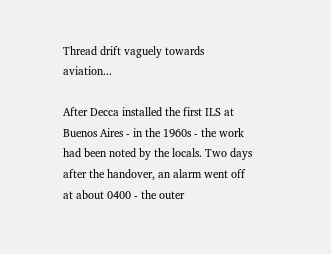Thread drift vaguely towards aviation...

After Decca installed the first ILS at Buenos Aires - in the 1960s - the work had been noted by the locals. Two days after the handover, an alarm went off at about 0400 - the outer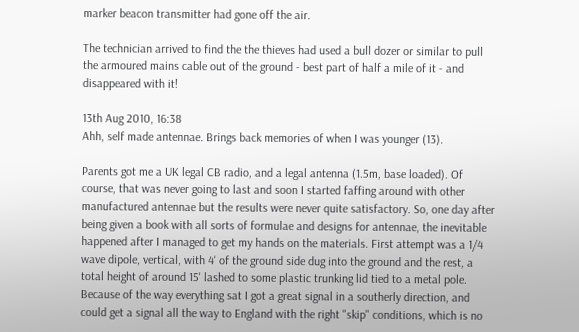marker beacon transmitter had gone off the air.

The technician arrived to find the the thieves had used a bull dozer or similar to pull the armoured mains cable out of the ground - best part of half a mile of it - and disappeared with it!

13th Aug 2010, 16:38
Ahh, self made antennae. Brings back memories of when I was younger (13).

Parents got me a UK legal CB radio, and a legal antenna (1.5m, base loaded). Of course, that was never going to last and soon I started faffing around with other manufactured antennae but the results were never quite satisfactory. So, one day after being given a book with all sorts of formulae and designs for antennae, the inevitable happened after I managed to get my hands on the materials. First attempt was a 1/4 wave dipole, vertical, with 4' of the ground side dug into the ground and the rest, a total height of around 15' lashed to some plastic trunking lid tied to a metal pole. Because of the way everything sat I got a great signal in a southerly direction, and could get a signal all the way to England with the right "skip" conditions, which is no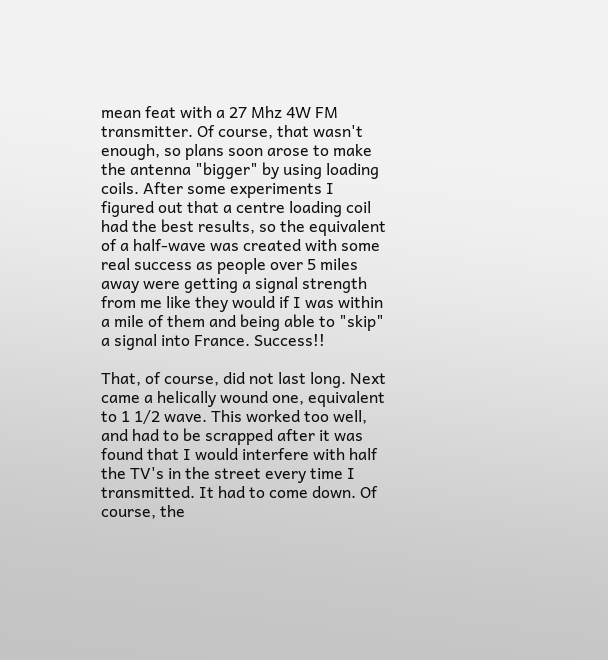mean feat with a 27 Mhz 4W FM transmitter. Of course, that wasn't enough, so plans soon arose to make the antenna "bigger" by using loading coils. After some experiments I figured out that a centre loading coil had the best results, so the equivalent of a half-wave was created with some real success as people over 5 miles away were getting a signal strength from me like they would if I was within a mile of them and being able to "skip" a signal into France. Success!!

That, of course, did not last long. Next came a helically wound one, equivalent to 1 1/2 wave. This worked too well, and had to be scrapped after it was found that I would interfere with half the TV's in the street every time I transmitted. It had to come down. Of course, the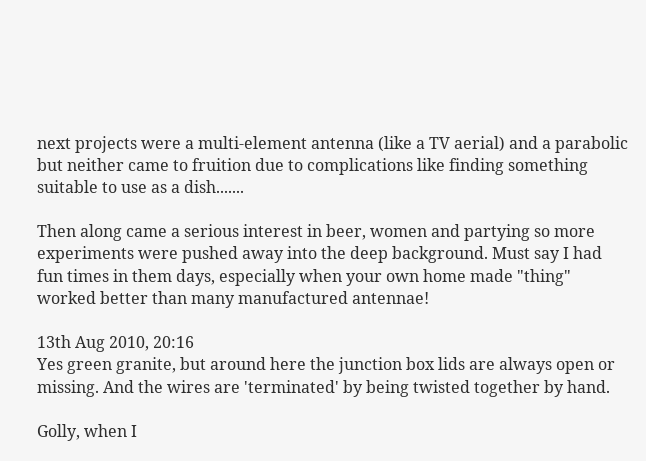next projects were a multi-element antenna (like a TV aerial) and a parabolic but neither came to fruition due to complications like finding something suitable to use as a dish.......

Then along came a serious interest in beer, women and partying so more experiments were pushed away into the deep background. Must say I had fun times in them days, especially when your own home made "thing" worked better than many manufactured antennae!

13th Aug 2010, 20:16
Yes green granite, but around here the junction box lids are always open or missing. And the wires are 'terminated' by being twisted together by hand.

Golly, when I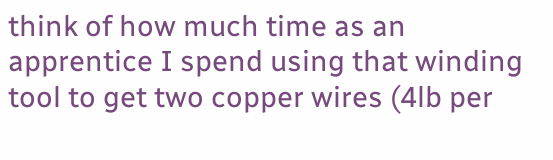think of how much time as an apprentice I spend using that winding tool to get two copper wires (4lb per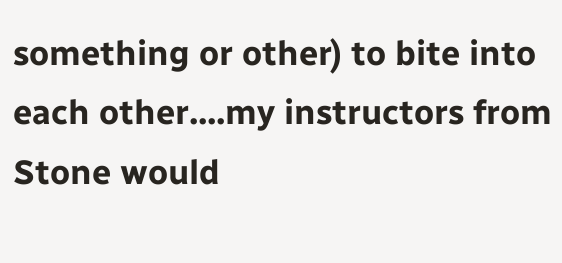something or other) to bite into each other....my instructors from Stone would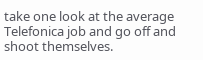take one look at the average Telefonica job and go off and shoot themselves.